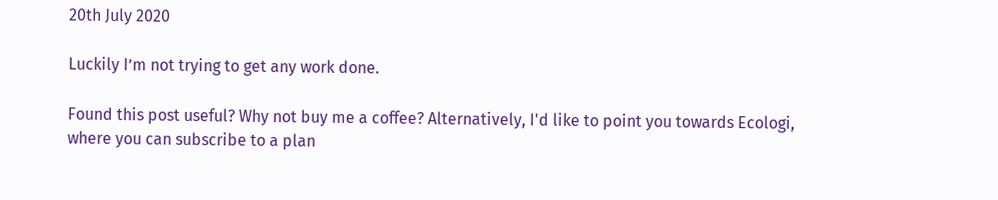20th July 2020

Luckily I’m not trying to get any work done.

Found this post useful? Why not buy me a coffee? Alternatively, I'd like to point you towards Ecologi, where you can subscribe to a plan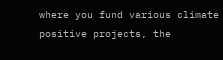where you fund various climate positive projects, the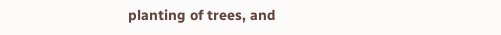planting of trees, and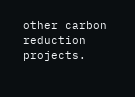other carbon reduction projects.